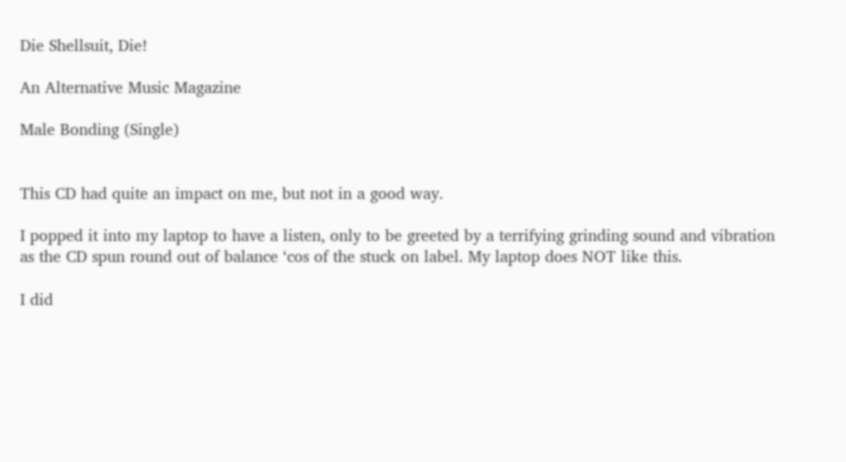Die Shellsuit, Die!

An Alternative Music Magazine

Male Bonding (Single)


This CD had quite an impact on me, but not in a good way.

I popped it into my laptop to have a listen, only to be greeted by a terrifying grinding sound and vibration as the CD spun round out of balance ‘cos of the stuck on label. My laptop does NOT like this.

I did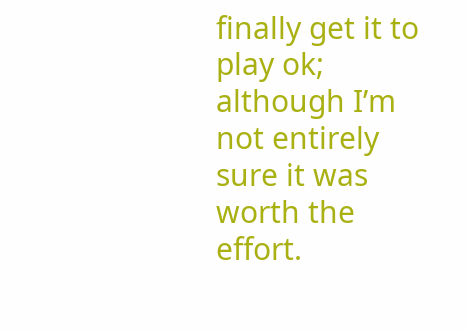finally get it to play ok; although I’m not entirely sure it was worth the effort.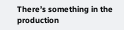There’s something in the production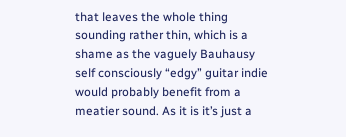that leaves the whole thing sounding rather thin, which is a shame as the vaguely Bauhausy self consciously “edgy” guitar indie would probably benefit from a meatier sound. As it is it’s just a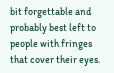bit forgettable and probably best left to people with fringes that cover their eyes.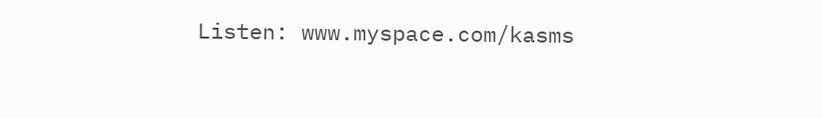Listen: www.myspace.com/kasms